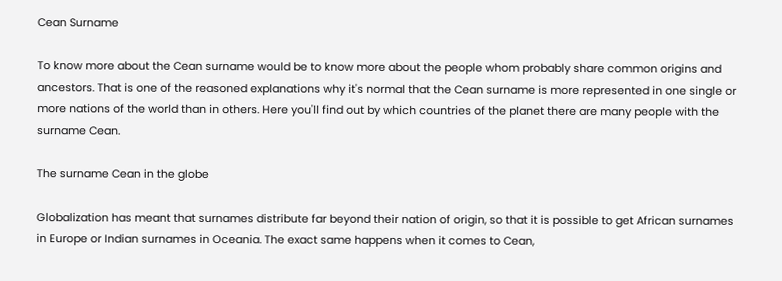Cean Surname

To know more about the Cean surname would be to know more about the people whom probably share common origins and ancestors. That is one of the reasoned explanations why it's normal that the Cean surname is more represented in one single or more nations of the world than in others. Here you'll find out by which countries of the planet there are many people with the surname Cean.

The surname Cean in the globe

Globalization has meant that surnames distribute far beyond their nation of origin, so that it is possible to get African surnames in Europe or Indian surnames in Oceania. The exact same happens when it comes to Cean,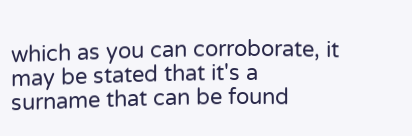which as you can corroborate, it may be stated that it's a surname that can be found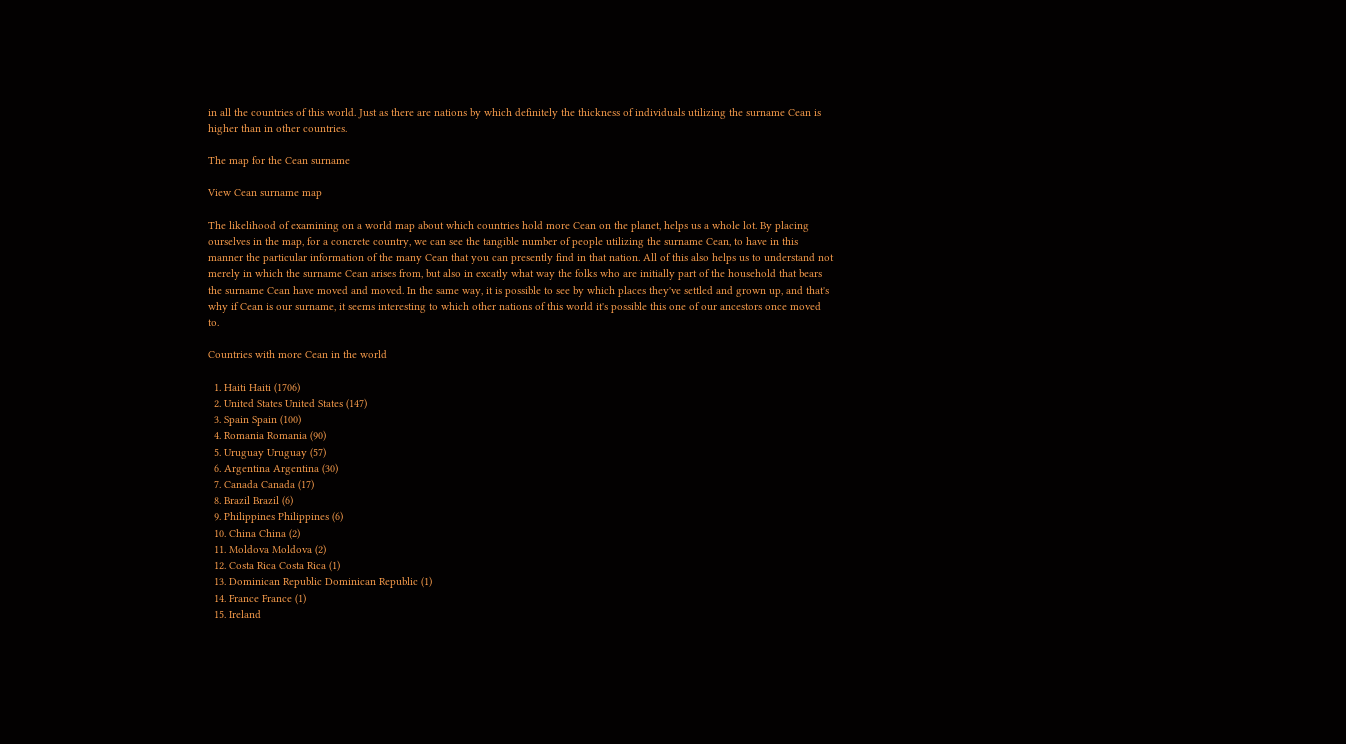in all the countries of this world. Just as there are nations by which definitely the thickness of individuals utilizing the surname Cean is higher than in other countries.

The map for the Cean surname

View Cean surname map

The likelihood of examining on a world map about which countries hold more Cean on the planet, helps us a whole lot. By placing ourselves in the map, for a concrete country, we can see the tangible number of people utilizing the surname Cean, to have in this manner the particular information of the many Cean that you can presently find in that nation. All of this also helps us to understand not merely in which the surname Cean arises from, but also in excatly what way the folks who are initially part of the household that bears the surname Cean have moved and moved. In the same way, it is possible to see by which places they've settled and grown up, and that's why if Cean is our surname, it seems interesting to which other nations of this world it's possible this one of our ancestors once moved to.

Countries with more Cean in the world

  1. Haiti Haiti (1706)
  2. United States United States (147)
  3. Spain Spain (100)
  4. Romania Romania (90)
  5. Uruguay Uruguay (57)
  6. Argentina Argentina (30)
  7. Canada Canada (17)
  8. Brazil Brazil (6)
  9. Philippines Philippines (6)
  10. China China (2)
  11. Moldova Moldova (2)
  12. Costa Rica Costa Rica (1)
  13. Dominican Republic Dominican Republic (1)
  14. France France (1)
  15. Ireland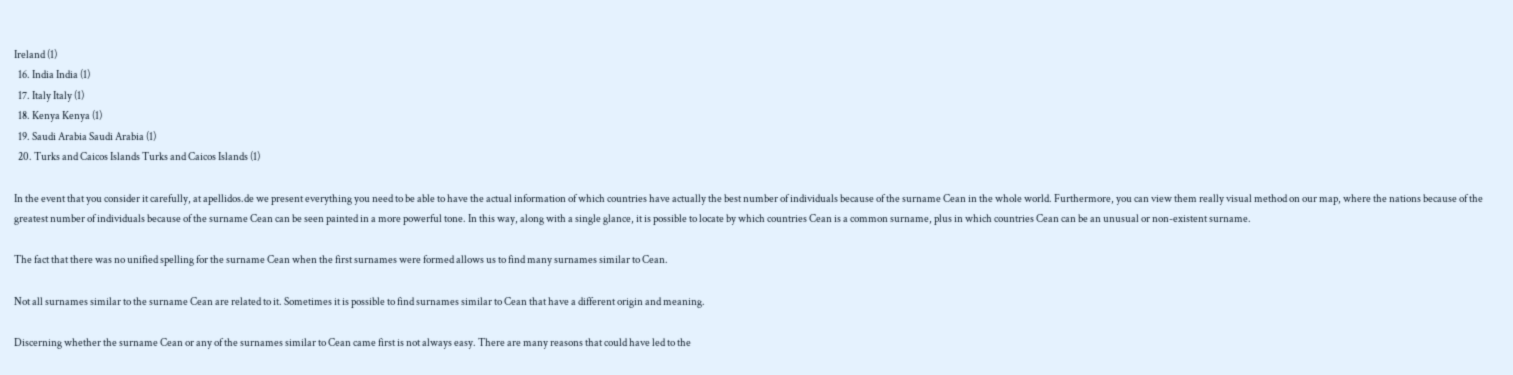Ireland (1)
  16. India India (1)
  17. Italy Italy (1)
  18. Kenya Kenya (1)
  19. Saudi Arabia Saudi Arabia (1)
  20. Turks and Caicos Islands Turks and Caicos Islands (1)

In the event that you consider it carefully, at apellidos.de we present everything you need to be able to have the actual information of which countries have actually the best number of individuals because of the surname Cean in the whole world. Furthermore, you can view them really visual method on our map, where the nations because of the greatest number of individuals because of the surname Cean can be seen painted in a more powerful tone. In this way, along with a single glance, it is possible to locate by which countries Cean is a common surname, plus in which countries Cean can be an unusual or non-existent surname.

The fact that there was no unified spelling for the surname Cean when the first surnames were formed allows us to find many surnames similar to Cean.

Not all surnames similar to the surname Cean are related to it. Sometimes it is possible to find surnames similar to Cean that have a different origin and meaning.

Discerning whether the surname Cean or any of the surnames similar to Cean came first is not always easy. There are many reasons that could have led to the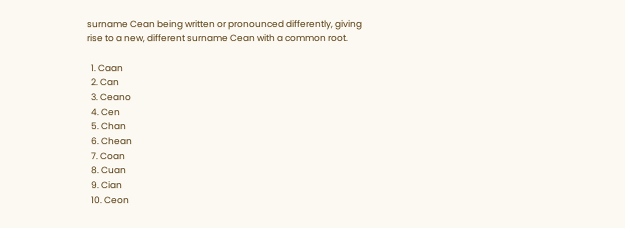surname Cean being written or pronounced differently, giving rise to a new, different surname Cean with a common root.

  1. Caan
  2. Can
  3. Ceano
  4. Cen
  5. Chan
  6. Chean
  7. Coan
  8. Cuan
  9. Cian
  10. Ceon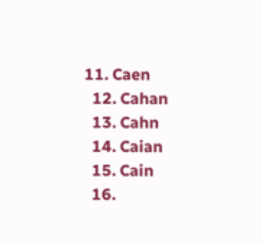11. Caen
  12. Cahan
  13. Cahn
  14. Caian
  15. Cain
  16.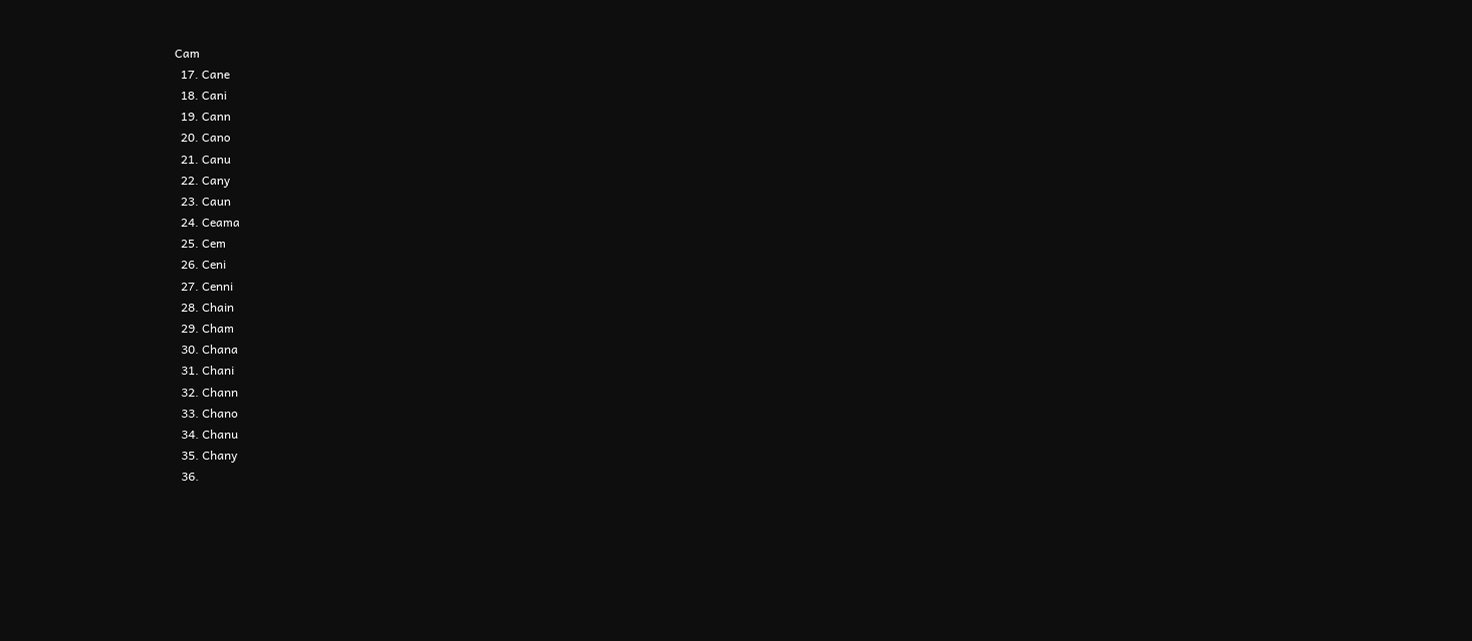Cam
  17. Cane
  18. Cani
  19. Cann
  20. Cano
  21. Canu
  22. Cany
  23. Caun
  24. Ceama
  25. Cem
  26. Ceni
  27. Cenni
  28. Chain
  29. Cham
  30. Chana
  31. Chani
  32. Chann
  33. Chano
  34. Chanu
  35. Chany
  36.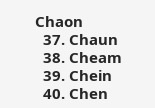Chaon
  37. Chaun
  38. Cheam
  39. Chein
  40. Chen